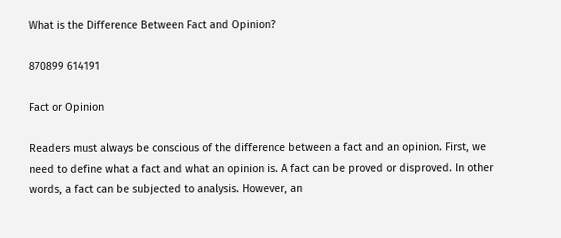What is the Difference Between Fact and Opinion?

870899 614191

Fact or Opinion

Readers must always be conscious of the difference between a fact and an opinion. First, we need to define what a fact and what an opinion is. A fact can be proved or disproved. In other words, a fact can be subjected to analysis. However, an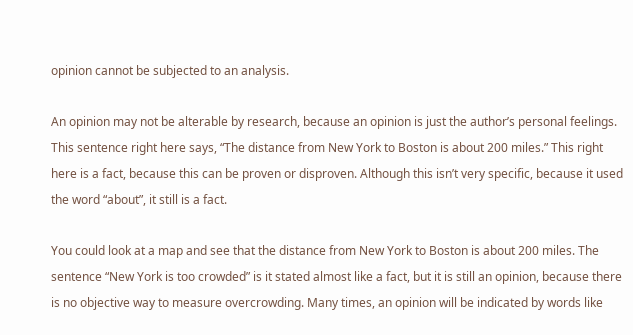opinion cannot be subjected to an analysis.

An opinion may not be alterable by research, because an opinion is just the author’s personal feelings. This sentence right here says, “The distance from New York to Boston is about 200 miles.” This right here is a fact, because this can be proven or disproven. Although this isn’t very specific, because it used the word “about”, it still is a fact.

You could look at a map and see that the distance from New York to Boston is about 200 miles. The sentence “New York is too crowded” is it stated almost like a fact, but it is still an opinion, because there is no objective way to measure overcrowding. Many times, an opinion will be indicated by words like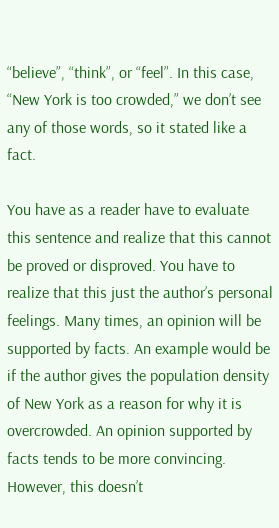“believe”, “think”, or “feel”. In this case, “New York is too crowded,” we don’t see any of those words, so it stated like a fact.

You have as a reader have to evaluate this sentence and realize that this cannot be proved or disproved. You have to realize that this just the author’s personal feelings. Many times, an opinion will be supported by facts. An example would be if the author gives the population density of New York as a reason for why it is overcrowded. An opinion supported by facts tends to be more convincing. However, this doesn’t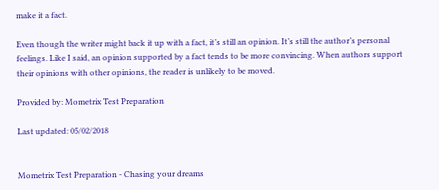make it a fact.

Even though the writer might back it up with a fact, it’s still an opinion. It’s still the author’s personal feelings. Like I said, an opinion supported by a fact tends to be more convincing. When authors support their opinions with other opinions, the reader is unlikely to be moved.

Provided by: Mometrix Test Preparation

Last updated: 05/02/2018


Mometrix Test Preparation - Chasing your dreams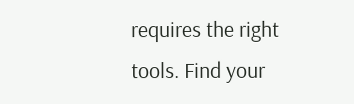requires the right tools. Find your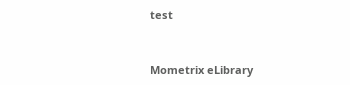test


Mometrix eLibrary